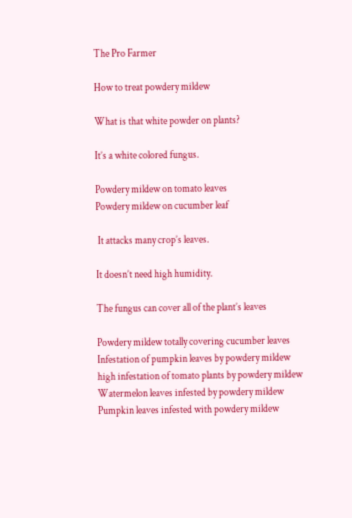The Pro Farmer

How to treat powdery mildew

What is that white powder on plants?

It’s a white colored fungus.

Powdery mildew on tomato leaves
Powdery mildew on cucumber leaf

 It attacks many crop’s leaves.

It doesn’t need high humidity.

The fungus can cover all of the plant’s leaves

Powdery mildew totally covering cucumber leaves
Infestation of pumpkin leaves by powdery mildew
high infestation of tomato plants by powdery mildew
Watermelon leaves infested by powdery mildew
Pumpkin leaves infested with powdery mildew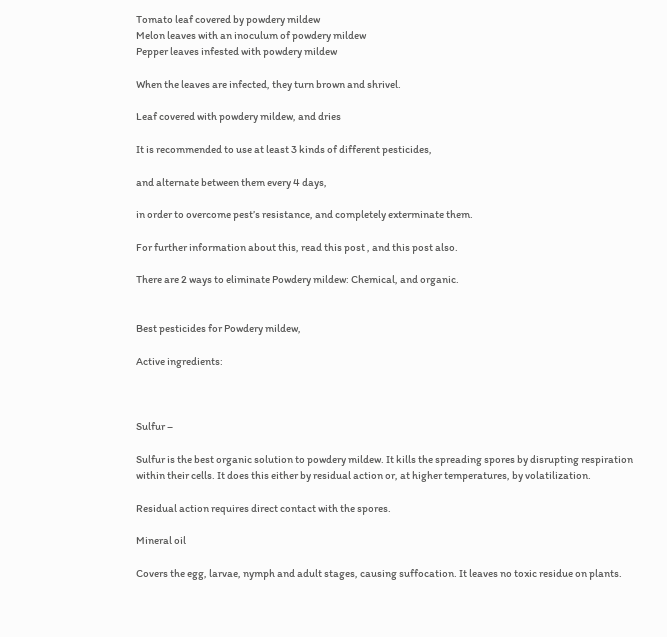Tomato leaf covered by powdery mildew
Melon leaves with an inoculum of powdery mildew
Pepper leaves infested with powdery mildew

When the leaves are infected, they turn brown and shrivel.

Leaf covered with powdery mildew, and dries

It is recommended to use at least 3 kinds of different pesticides,

and alternate between them every 4 days,

in order to overcome pest’s resistance, and completely exterminate them.

For further information about this, read this post , and this post also.

There are 2 ways to eliminate Powdery mildew: Chemical, and organic.


Best pesticides for Powdery mildew,

Active ingredients:



Sulfur –

Sulfur is the best organic solution to powdery mildew. It kills the spreading spores by disrupting respiration within their cells. It does this either by residual action or, at higher temperatures, by volatilization.

Residual action requires direct contact with the spores.

Mineral oil

Covers the egg, larvae, nymph and adult stages, causing suffocation. It leaves no toxic residue on plants.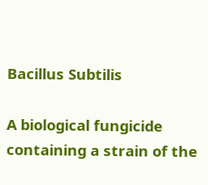Bacillus Subtilis

A biological fungicide containing a strain of the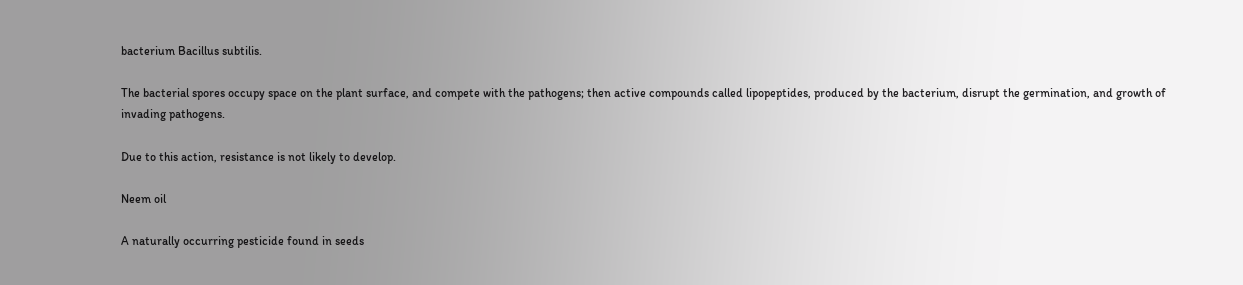bacterium Bacillus subtilis.

The bacterial spores occupy space on the plant surface, and compete with the pathogens; then active compounds called lipopeptides, produced by the bacterium, disrupt the germination, and growth of invading pathogens.

Due to this action, resistance is not likely to develop.

Neem oil

A naturally occurring pesticide found in seeds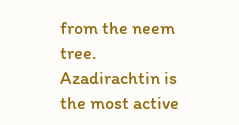from the neem tree.                             Azadirachtin is the most active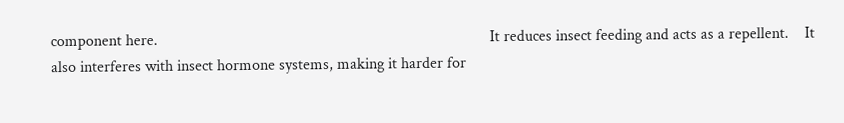component here.                                                                                   It reduces insect feeding and acts as a repellent.    It also interferes with insect hormone systems, making it harder for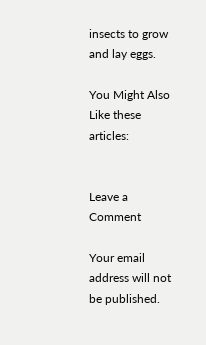insects to grow and lay eggs.

You Might Also Like these articles:


Leave a Comment

Your email address will not be published.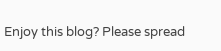Enjoy this blog? Please spread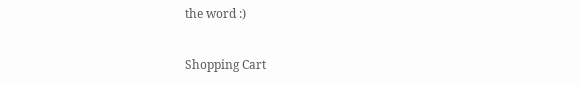the word :)

Shopping Cart